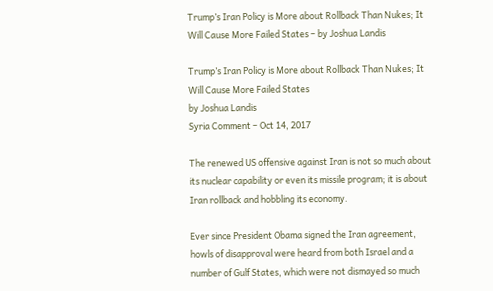Trump’s Iran Policy is More about Rollback Than Nukes; It Will Cause More Failed States – by Joshua Landis

Trump’s Iran Policy is More about Rollback Than Nukes; It Will Cause More Failed States
by Joshua Landis
Syria Comment – Oct 14, 2017

The renewed US offensive against Iran is not so much about its nuclear capability or even its missile program; it is about Iran rollback and hobbling its economy.

Ever since President Obama signed the Iran agreement, howls of disapproval were heard from both Israel and a number of Gulf States, which were not dismayed so much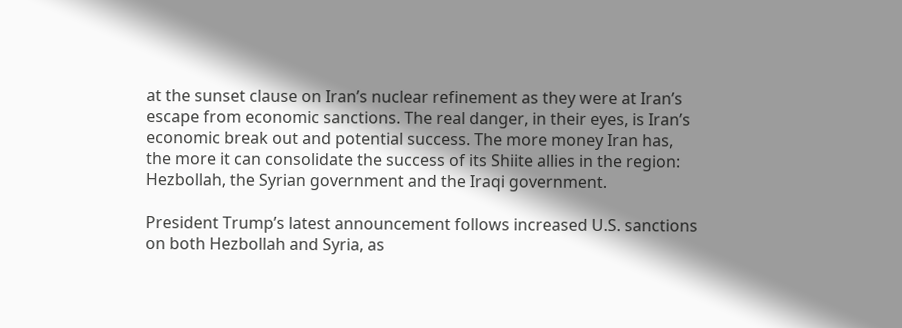at the sunset clause on Iran’s nuclear refinement as they were at Iran’s escape from economic sanctions. The real danger, in their eyes, is Iran’s economic break out and potential success. The more money Iran has, the more it can consolidate the success of its Shiite allies in the region: Hezbollah, the Syrian government and the Iraqi government.

President Trump’s latest announcement follows increased U.S. sanctions on both Hezbollah and Syria, as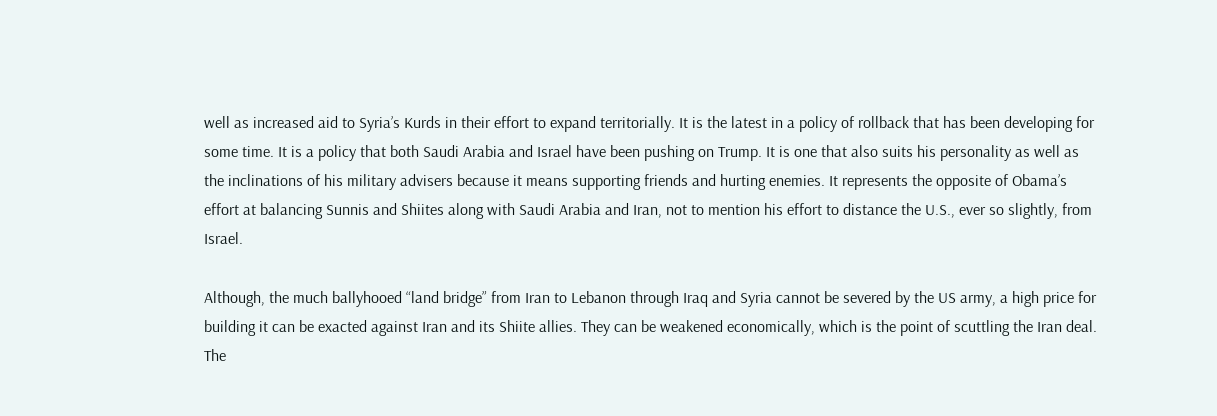well as increased aid to Syria’s Kurds in their effort to expand territorially. It is the latest in a policy of rollback that has been developing for some time. It is a policy that both Saudi Arabia and Israel have been pushing on Trump. It is one that also suits his personality as well as the inclinations of his military advisers because it means supporting friends and hurting enemies. It represents the opposite of Obama’s effort at balancing Sunnis and Shiites along with Saudi Arabia and Iran, not to mention his effort to distance the U.S., ever so slightly, from Israel.

Although, the much ballyhooed “land bridge” from Iran to Lebanon through Iraq and Syria cannot be severed by the US army, a high price for building it can be exacted against Iran and its Shiite allies. They can be weakened economically, which is the point of scuttling the Iran deal. The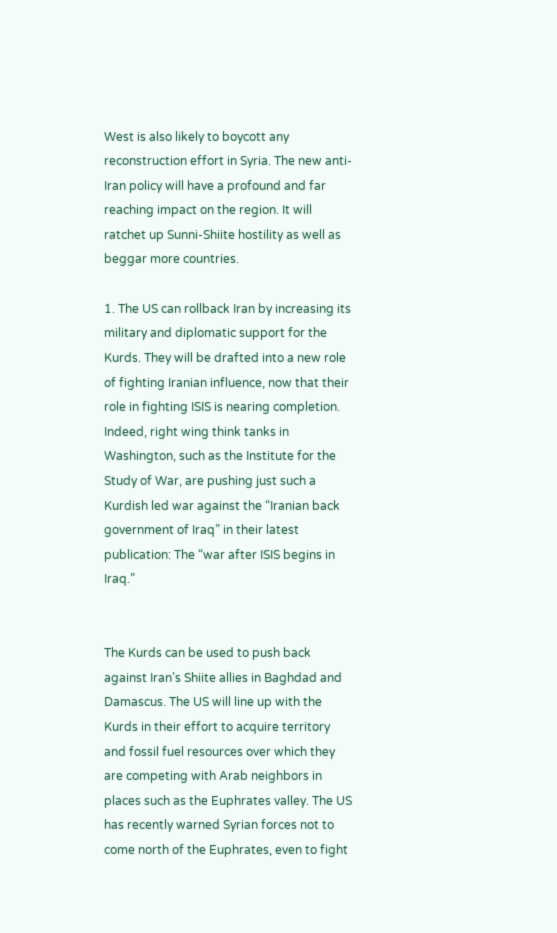West is also likely to boycott any reconstruction effort in Syria. The new anti-Iran policy will have a profound and far reaching impact on the region. It will ratchet up Sunni-Shiite hostility as well as beggar more countries.

1. The US can rollback Iran by increasing its military and diplomatic support for the Kurds. They will be drafted into a new role of fighting Iranian influence, now that their role in fighting ISIS is nearing completion. Indeed, right wing think tanks in Washington, such as the Institute for the Study of War, are pushing just such a Kurdish led war against the “Iranian back government of Iraq” in their latest publication: The “war after ISIS begins in Iraq.”


The Kurds can be used to push back against Iran’s Shiite allies in Baghdad and Damascus. The US will line up with the Kurds in their effort to acquire territory and fossil fuel resources over which they are competing with Arab neighbors in places such as the Euphrates valley. The US has recently warned Syrian forces not to come north of the Euphrates, even to fight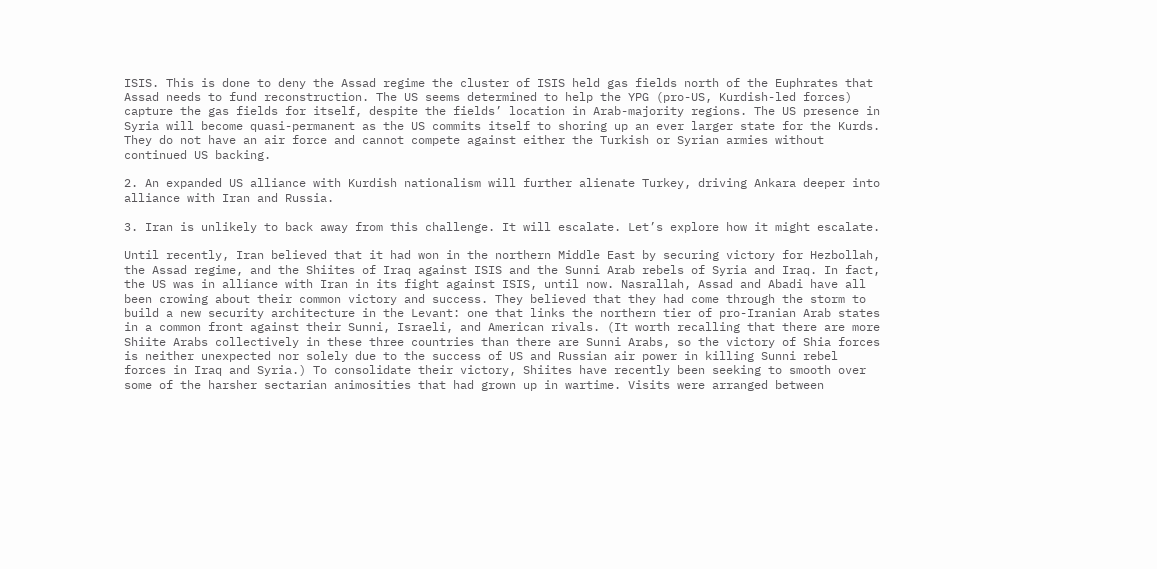ISIS. This is done to deny the Assad regime the cluster of ISIS held gas fields north of the Euphrates that Assad needs to fund reconstruction. The US seems determined to help the YPG (pro-US, Kurdish-led forces) capture the gas fields for itself, despite the fields’ location in Arab-majority regions. The US presence in Syria will become quasi-permanent as the US commits itself to shoring up an ever larger state for the Kurds. They do not have an air force and cannot compete against either the Turkish or Syrian armies without continued US backing.

2. An expanded US alliance with Kurdish nationalism will further alienate Turkey, driving Ankara deeper into alliance with Iran and Russia.

3. Iran is unlikely to back away from this challenge. It will escalate. Let’s explore how it might escalate.

Until recently, Iran believed that it had won in the northern Middle East by securing victory for Hezbollah, the Assad regime, and the Shiites of Iraq against ISIS and the Sunni Arab rebels of Syria and Iraq. In fact, the US was in alliance with Iran in its fight against ISIS, until now. Nasrallah, Assad and Abadi have all been crowing about their common victory and success. They believed that they had come through the storm to build a new security architecture in the Levant: one that links the northern tier of pro-Iranian Arab states in a common front against their Sunni, Israeli, and American rivals. (It worth recalling that there are more Shiite Arabs collectively in these three countries than there are Sunni Arabs, so the victory of Shia forces is neither unexpected nor solely due to the success of US and Russian air power in killing Sunni rebel forces in Iraq and Syria.) To consolidate their victory, Shiites have recently been seeking to smooth over some of the harsher sectarian animosities that had grown up in wartime. Visits were arranged between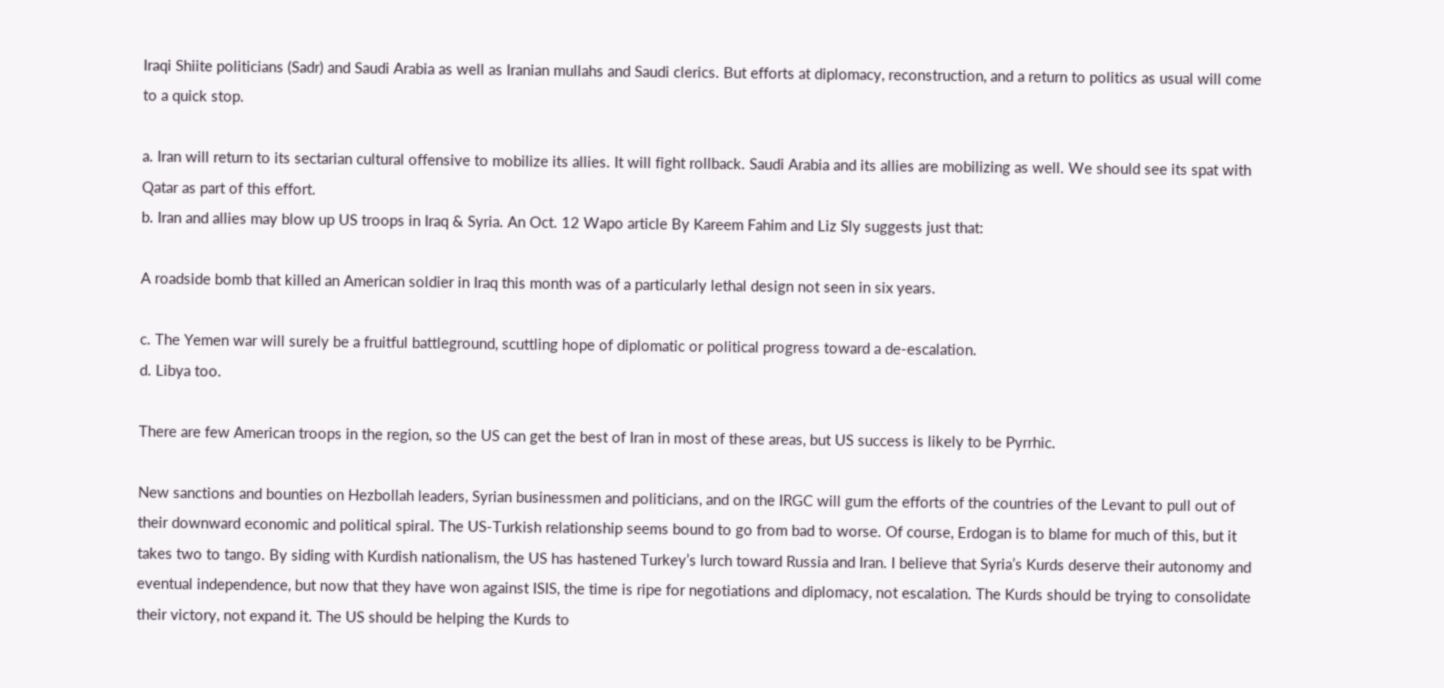Iraqi Shiite politicians (Sadr) and Saudi Arabia as well as Iranian mullahs and Saudi clerics. But efforts at diplomacy, reconstruction, and a return to politics as usual will come to a quick stop.

a. Iran will return to its sectarian cultural offensive to mobilize its allies. It will fight rollback. Saudi Arabia and its allies are mobilizing as well. We should see its spat with Qatar as part of this effort.
b. Iran and allies may blow up US troops in Iraq & Syria. An Oct. 12 Wapo article By Kareem Fahim and Liz Sly suggests just that:

A roadside bomb that killed an American soldier in Iraq this month was of a particularly lethal design not seen in six years.

c. The Yemen war will surely be a fruitful battleground, scuttling hope of diplomatic or political progress toward a de-escalation.
d. Libya too.

There are few American troops in the region, so the US can get the best of Iran in most of these areas, but US success is likely to be Pyrrhic.

New sanctions and bounties on Hezbollah leaders, Syrian businessmen and politicians, and on the IRGC will gum the efforts of the countries of the Levant to pull out of their downward economic and political spiral. The US-Turkish relationship seems bound to go from bad to worse. Of course, Erdogan is to blame for much of this, but it takes two to tango. By siding with Kurdish nationalism, the US has hastened Turkey’s lurch toward Russia and Iran. I believe that Syria’s Kurds deserve their autonomy and eventual independence, but now that they have won against ISIS, the time is ripe for negotiations and diplomacy, not escalation. The Kurds should be trying to consolidate their victory, not expand it. The US should be helping the Kurds to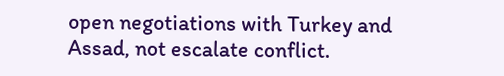open negotiations with Turkey and Assad, not escalate conflict.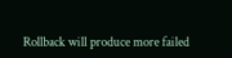Rollback will produce more failed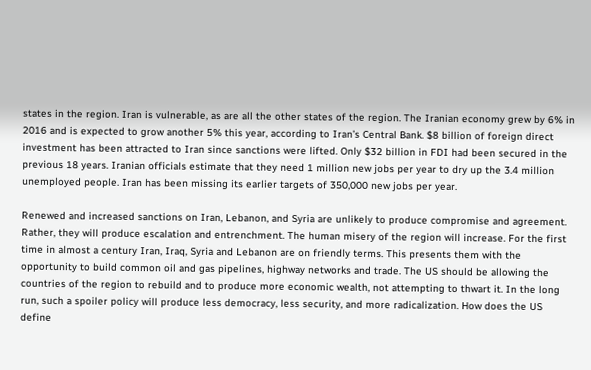states in the region. Iran is vulnerable, as are all the other states of the region. The Iranian economy grew by 6% in 2016 and is expected to grow another 5% this year, according to Iran’s Central Bank. $8 billion of foreign direct investment has been attracted to Iran since sanctions were lifted. Only $32 billion in FDI had been secured in the previous 18 years. Iranian officials estimate that they need 1 million new jobs per year to dry up the 3.4 million unemployed people. Iran has been missing its earlier targets of 350,000 new jobs per year.

Renewed and increased sanctions on Iran, Lebanon, and Syria are unlikely to produce compromise and agreement. Rather, they will produce escalation and entrenchment. The human misery of the region will increase. For the first time in almost a century Iran, Iraq, Syria and Lebanon are on friendly terms. This presents them with the opportunity to build common oil and gas pipelines, highway networks and trade. The US should be allowing the countries of the region to rebuild and to produce more economic wealth, not attempting to thwart it. In the long run, such a spoiler policy will produce less democracy, less security, and more radicalization. How does the US define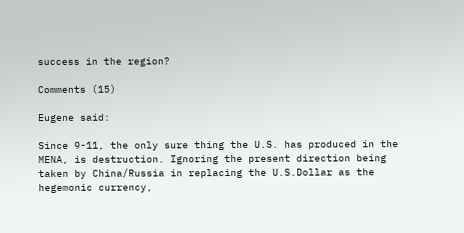success in the region?

Comments (15)

Eugene said:

Since 9-11, the only sure thing the U.S. has produced in the MENA, is destruction. Ignoring the present direction being taken by China/Russia in replacing the U.S.Dollar as the hegemonic currency,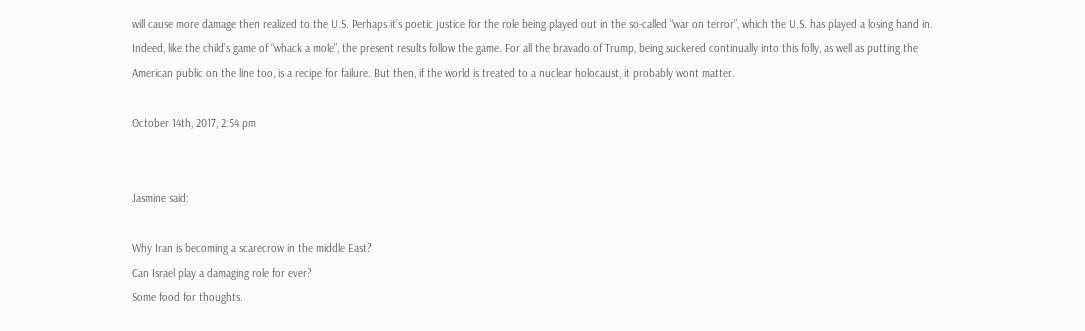will cause more damage then realized to the U.S. Perhaps it’s poetic justice for the role being played out in the so-called “war on terror”, which the U.S. has played a losing hand in. Indeed, like the child’s game of “whack a mole”, the present results follow the game. For all the bravado of Trump, being suckered continually into this folly, as well as putting the American public on the line too, is a recipe for failure. But then, if the world is treated to a nuclear holocaust, it probably wont matter.

October 14th, 2017, 2:54 pm


Jasmine said:

Why Iran is becoming a scarecrow in the middle East?
Can Israel play a damaging role for ever?
Some food for thoughts.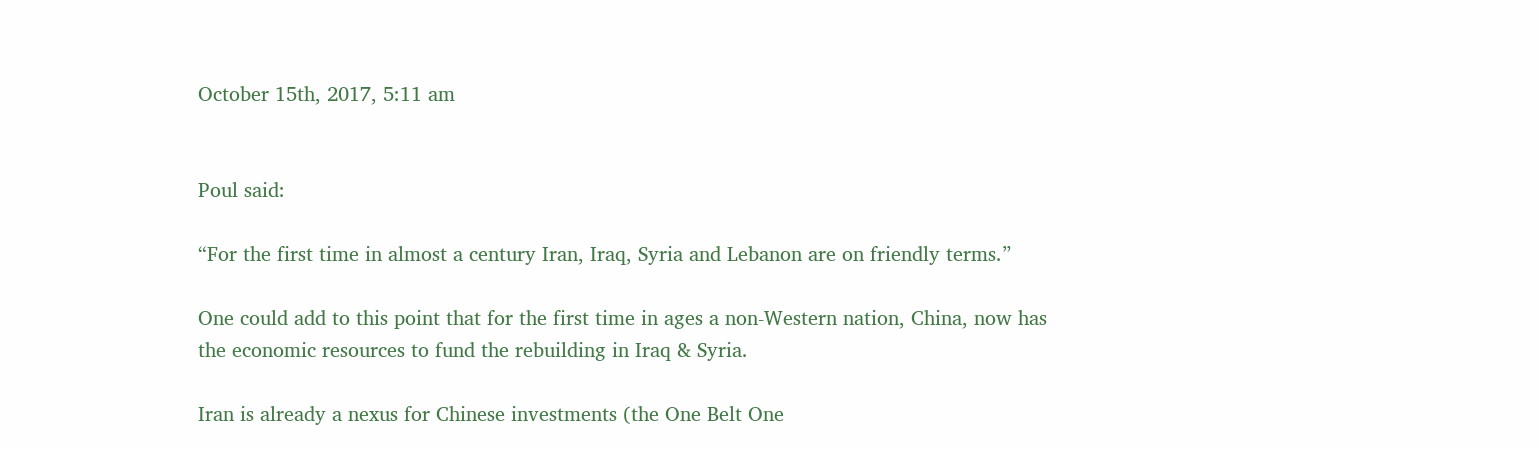October 15th, 2017, 5:11 am


Poul said:

“For the first time in almost a century Iran, Iraq, Syria and Lebanon are on friendly terms.”

One could add to this point that for the first time in ages a non-Western nation, China, now has the economic resources to fund the rebuilding in Iraq & Syria.

Iran is already a nexus for Chinese investments (the One Belt One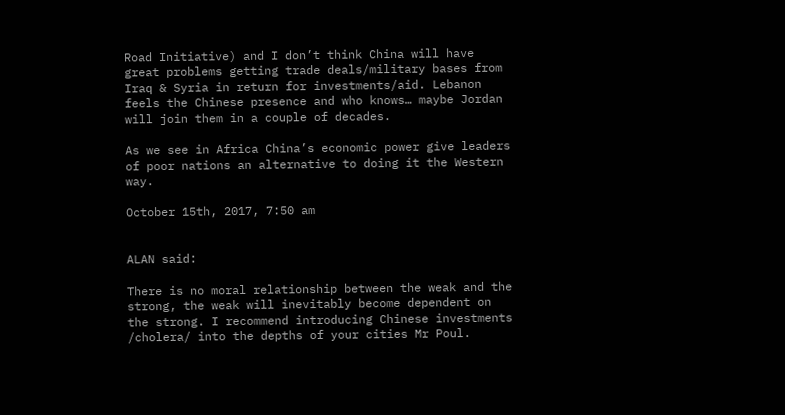Road Initiative) and I don’t think China will have great problems getting trade deals/military bases from Iraq & Syria in return for investments/aid. Lebanon feels the Chinese presence and who knows… maybe Jordan will join them in a couple of decades.

As we see in Africa China’s economic power give leaders of poor nations an alternative to doing it the Western way.

October 15th, 2017, 7:50 am


ALAN said:

There is no moral relationship between the weak and the strong, the weak will inevitably become dependent on the strong. I recommend introducing Chinese investments /cholera/ into the depths of your cities Mr Poul.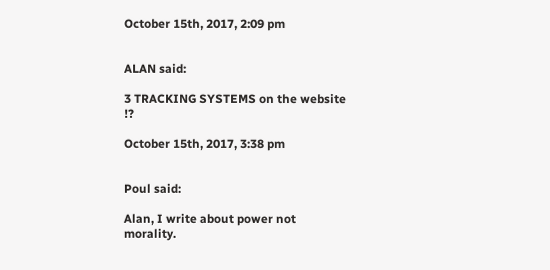October 15th, 2017, 2:09 pm


ALAN said:

3 TRACKING SYSTEMS on the website !?

October 15th, 2017, 3:38 pm


Poul said:

Alan, I write about power not morality.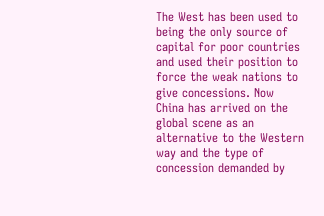The West has been used to being the only source of capital for poor countries and used their position to force the weak nations to give concessions. Now China has arrived on the global scene as an alternative to the Western way and the type of concession demanded by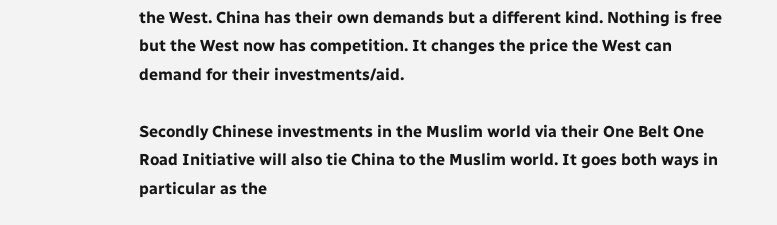the West. China has their own demands but a different kind. Nothing is free but the West now has competition. It changes the price the West can demand for their investments/aid.

Secondly Chinese investments in the Muslim world via their One Belt One Road Initiative will also tie China to the Muslim world. It goes both ways in particular as the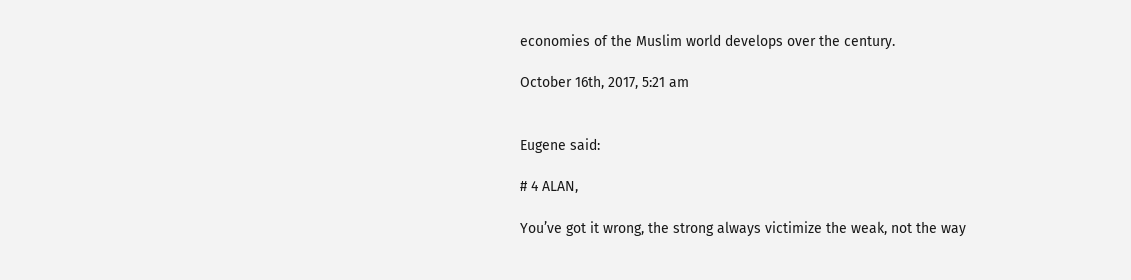economies of the Muslim world develops over the century.

October 16th, 2017, 5:21 am


Eugene said:

# 4 ALAN,

You’ve got it wrong, the strong always victimize the weak, not the way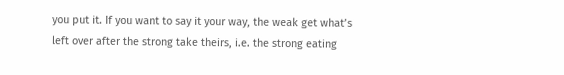you put it. If you want to say it your way, the weak get what’s left over after the strong take theirs, i.e. the strong eating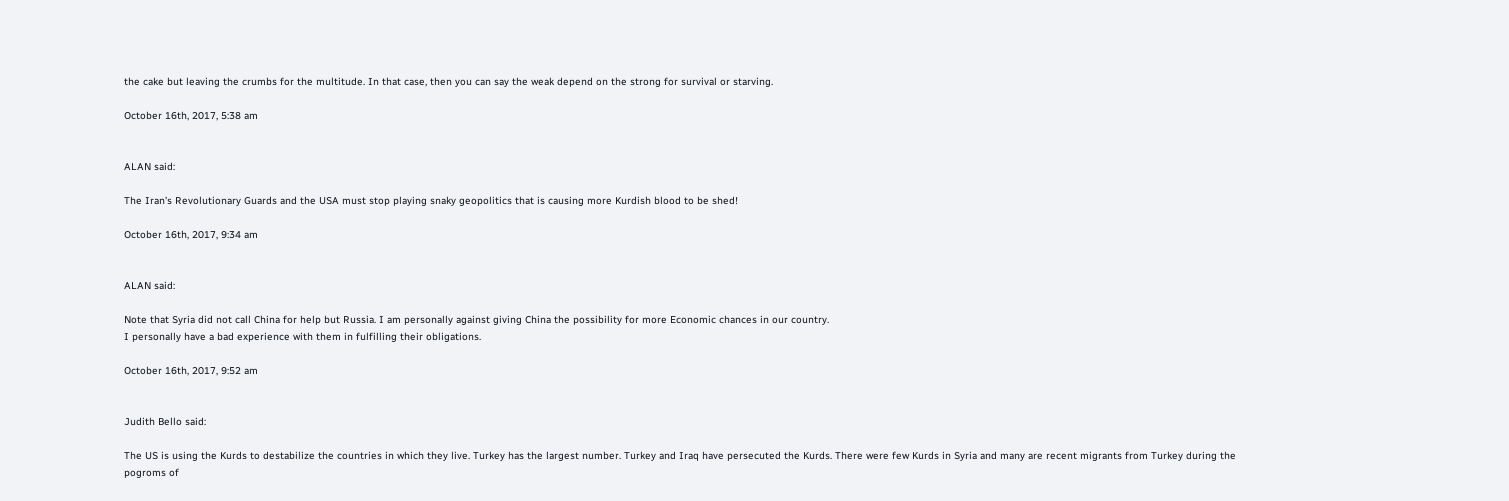the cake but leaving the crumbs for the multitude. In that case, then you can say the weak depend on the strong for survival or starving.

October 16th, 2017, 5:38 am


ALAN said:

The Iran’s Revolutionary Guards and the USA must stop playing snaky geopolitics that is causing more Kurdish blood to be shed!

October 16th, 2017, 9:34 am


ALAN said:

Note that Syria did not call China for help but Russia. I am personally against giving China the possibility for more Economic chances in our country.
I personally have a bad experience with them in fulfilling their obligations.

October 16th, 2017, 9:52 am


Judith Bello said:

The US is using the Kurds to destabilize the countries in which they live. Turkey has the largest number. Turkey and Iraq have persecuted the Kurds. There were few Kurds in Syria and many are recent migrants from Turkey during the pogroms of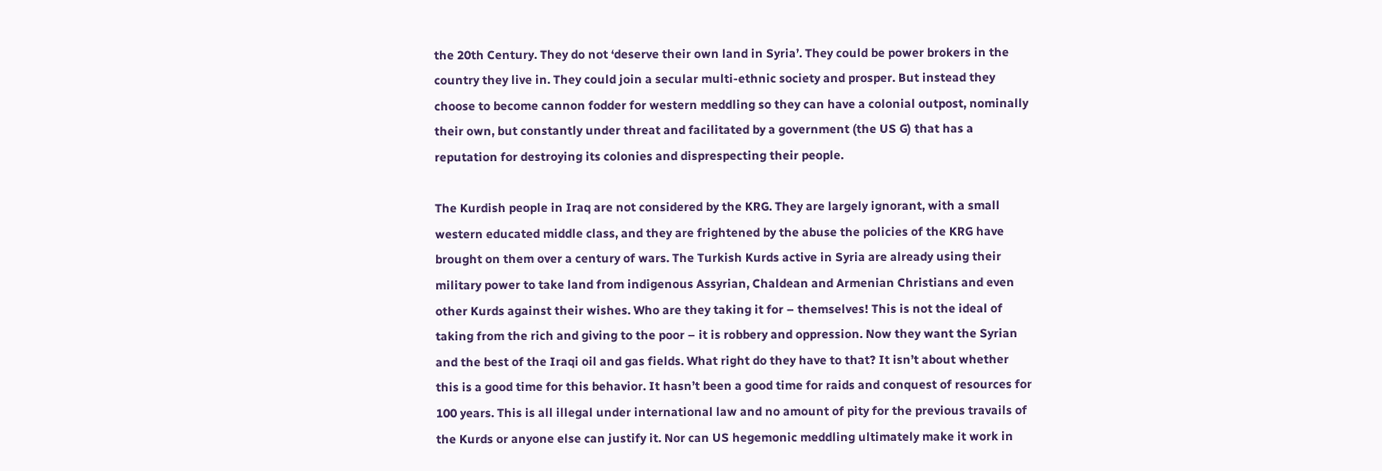the 20th Century. They do not ‘deserve their own land in Syria’. They could be power brokers in the country they live in. They could join a secular multi-ethnic society and prosper. But instead they choose to become cannon fodder for western meddling so they can have a colonial outpost, nominally their own, but constantly under threat and facilitated by a government (the US G) that has a reputation for destroying its colonies and disprespecting their people.

The Kurdish people in Iraq are not considered by the KRG. They are largely ignorant, with a small western educated middle class, and they are frightened by the abuse the policies of the KRG have brought on them over a century of wars. The Turkish Kurds active in Syria are already using their military power to take land from indigenous Assyrian, Chaldean and Armenian Christians and even other Kurds against their wishes. Who are they taking it for – themselves! This is not the ideal of taking from the rich and giving to the poor – it is robbery and oppression. Now they want the Syrian and the best of the Iraqi oil and gas fields. What right do they have to that? It isn’t about whether this is a good time for this behavior. It hasn’t been a good time for raids and conquest of resources for 100 years. This is all illegal under international law and no amount of pity for the previous travails of the Kurds or anyone else can justify it. Nor can US hegemonic meddling ultimately make it work in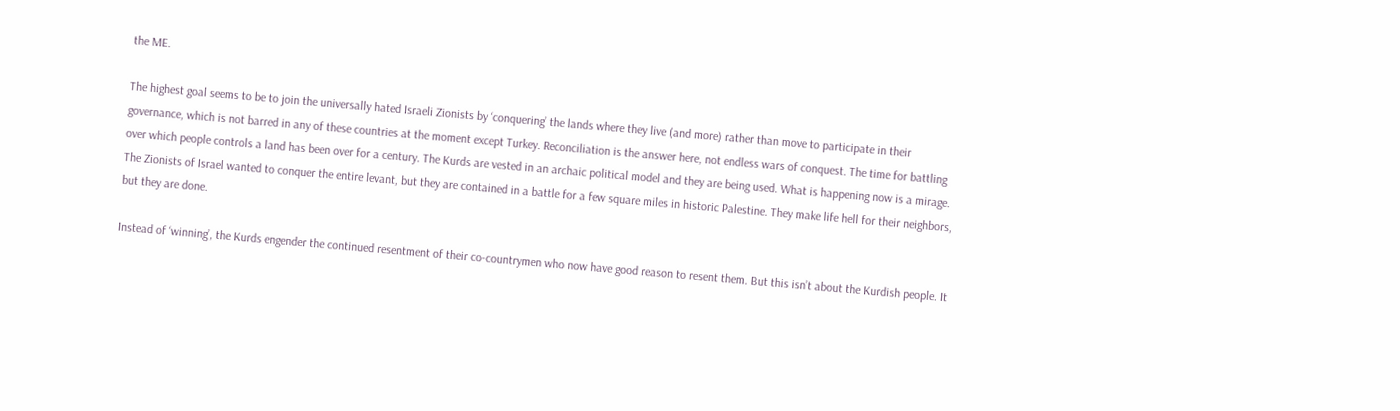the ME.

The highest goal seems to be to join the universally hated Israeli Zionists by ‘conquering’ the lands where they live (and more) rather than move to participate in their governance, which is not barred in any of these countries at the moment except Turkey. Reconciliation is the answer here, not endless wars of conquest. The time for battling over which people controls a land has been over for a century. The Kurds are vested in an archaic political model and they are being used. What is happening now is a mirage. The Zionists of Israel wanted to conquer the entire levant, but they are contained in a battle for a few square miles in historic Palestine. They make life hell for their neighbors, but they are done.

Instead of ‘winning’, the Kurds engender the continued resentment of their co-countrymen who now have good reason to resent them. But this isn’t about the Kurdish people. It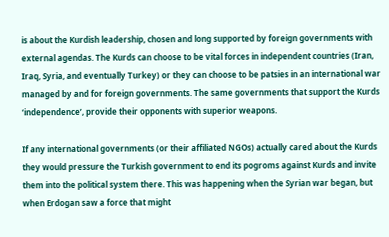is about the Kurdish leadership, chosen and long supported by foreign governments with external agendas. The Kurds can choose to be vital forces in independent countries (Iran, Iraq, Syria, and eventually Turkey) or they can choose to be patsies in an international war managed by and for foreign governments. The same governments that support the Kurds ‘independence’, provide their opponents with superior weapons.

If any international governments (or their affiliated NGOs) actually cared about the Kurds they would pressure the Turkish government to end its pogroms against Kurds and invite them into the political system there. This was happening when the Syrian war began, but when Erdogan saw a force that might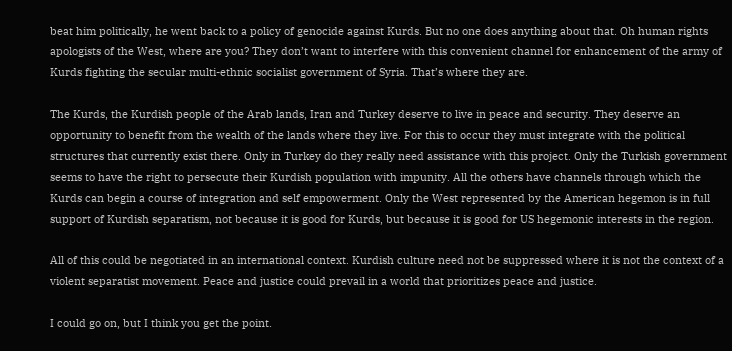beat him politically, he went back to a policy of genocide against Kurds. But no one does anything about that. Oh human rights apologists of the West, where are you? They don’t want to interfere with this convenient channel for enhancement of the army of Kurds fighting the secular multi-ethnic socialist government of Syria. That’s where they are.

The Kurds, the Kurdish people of the Arab lands, Iran and Turkey deserve to live in peace and security. They deserve an opportunity to benefit from the wealth of the lands where they live. For this to occur they must integrate with the political structures that currently exist there. Only in Turkey do they really need assistance with this project. Only the Turkish government seems to have the right to persecute their Kurdish population with impunity. All the others have channels through which the Kurds can begin a course of integration and self empowerment. Only the West represented by the American hegemon is in full support of Kurdish separatism, not because it is good for Kurds, but because it is good for US hegemonic interests in the region.

All of this could be negotiated in an international context. Kurdish culture need not be suppressed where it is not the context of a violent separatist movement. Peace and justice could prevail in a world that prioritizes peace and justice.

I could go on, but I think you get the point.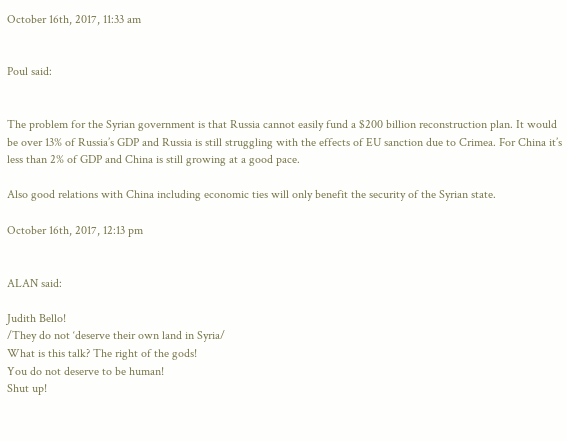October 16th, 2017, 11:33 am


Poul said:


The problem for the Syrian government is that Russia cannot easily fund a $200 billion reconstruction plan. It would be over 13% of Russia’s GDP and Russia is still struggling with the effects of EU sanction due to Crimea. For China it’s less than 2% of GDP and China is still growing at a good pace.

Also good relations with China including economic ties will only benefit the security of the Syrian state.

October 16th, 2017, 12:13 pm


ALAN said:

Judith Bello!
/They do not ‘deserve their own land in Syria/
What is this talk? The right of the gods!
You do not deserve to be human!
Shut up!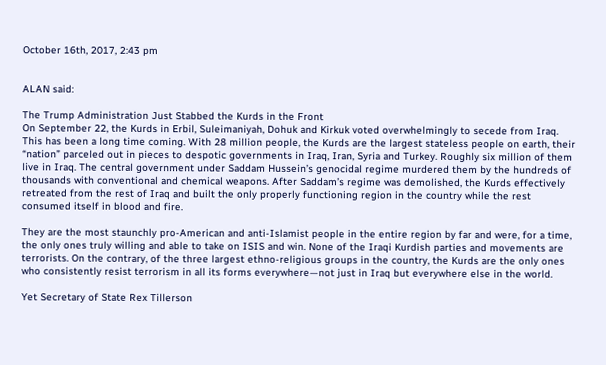October 16th, 2017, 2:43 pm


ALAN said:

The Trump Administration Just Stabbed the Kurds in the Front
On September 22, the Kurds in Erbil, Suleimaniyah, Dohuk and Kirkuk voted overwhelmingly to secede from Iraq.
This has been a long time coming. With 28 million people, the Kurds are the largest stateless people on earth, their “nation” parceled out in pieces to despotic governments in Iraq, Iran, Syria and Turkey. Roughly six million of them live in Iraq. The central government under Saddam Hussein’s genocidal regime murdered them by the hundreds of thousands with conventional and chemical weapons. After Saddam’s regime was demolished, the Kurds effectively retreated from the rest of Iraq and built the only properly functioning region in the country while the rest consumed itself in blood and fire.

They are the most staunchly pro-American and anti-Islamist people in the entire region by far and were, for a time, the only ones truly willing and able to take on ISIS and win. None of the Iraqi Kurdish parties and movements are terrorists. On the contrary, of the three largest ethno-religious groups in the country, the Kurds are the only ones who consistently resist terrorism in all its forms everywhere—not just in Iraq but everywhere else in the world.

Yet Secretary of State Rex Tillerson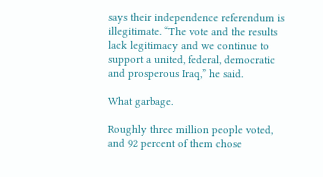says their independence referendum is illegitimate. “The vote and the results lack legitimacy and we continue to support a united, federal, democratic and prosperous Iraq,” he said.

What garbage.

Roughly three million people voted, and 92 percent of them chose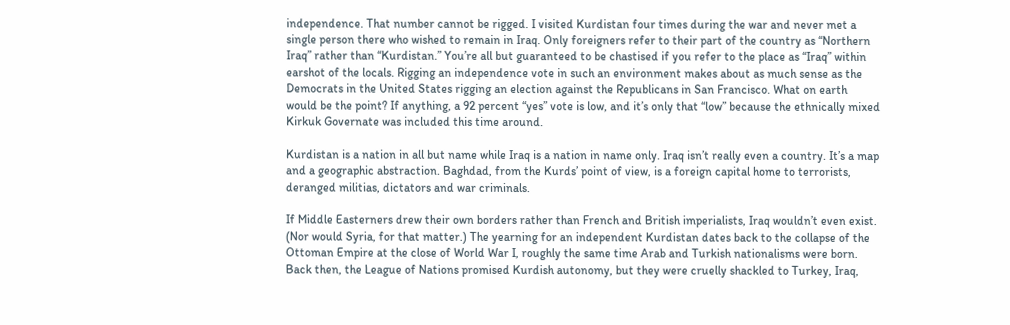independence. That number cannot be rigged. I visited Kurdistan four times during the war and never met a single person there who wished to remain in Iraq. Only foreigners refer to their part of the country as “Northern Iraq” rather than “Kurdistan.” You’re all but guaranteed to be chastised if you refer to the place as “Iraq” within earshot of the locals. Rigging an independence vote in such an environment makes about as much sense as the Democrats in the United States rigging an election against the Republicans in San Francisco. What on earth would be the point? If anything, a 92 percent “yes” vote is low, and it’s only that “low” because the ethnically mixed Kirkuk Governate was included this time around.

Kurdistan is a nation in all but name while Iraq is a nation in name only. Iraq isn’t really even a country. It’s a map and a geographic abstraction. Baghdad, from the Kurds’ point of view, is a foreign capital home to terrorists, deranged militias, dictators and war criminals.

If Middle Easterners drew their own borders rather than French and British imperialists, Iraq wouldn’t even exist. (Nor would Syria, for that matter.) The yearning for an independent Kurdistan dates back to the collapse of the Ottoman Empire at the close of World War I, roughly the same time Arab and Turkish nationalisms were born. Back then, the League of Nations promised Kurdish autonomy, but they were cruelly shackled to Turkey, Iraq,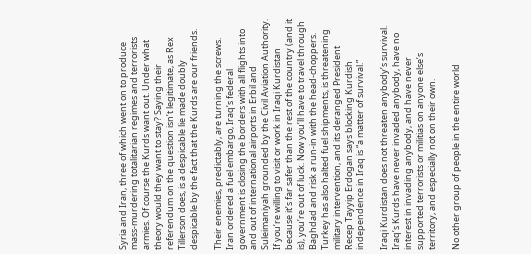Syria and Iran, three of which went on to produce mass-murdering totalitarian regimes and terrorists armies. Of course the Kurds want out. Under what theory would they want to stay? Saying their referendum on the question isn’t legitimate, as Rex Tillerson does, is a despicable lie made doubly despicable by the fact that the Kurds are our friends.

Their enemies, predictably, are turning the screws. Iran ordered a fuel embargo, Iraq’s federal government is closing the borders with all flights into and out of international airports in Erbil and Suleimaniyah grounded by the Civil Aviation Authority. If you’re willing to visit or work in Iraqi Kurdistan because it’s far safer than the rest of the country (and it is), you’re out of luck. Now you’ll have to travel through Baghdad and risk a run-in with the head-choppers. Turkey has also halted fuel shipments, is threatening military intervention, and its deranged President Recep Tayyip Erdogan says blocking Kurdish independence in Iraq is “a matter of survival.”

Iraqi Kurdistan does not threaten anybody’s survival. Iraq’s Kurds have never invaded anybody, have no interest in invading anybody, and have never supported terrorists or militias on anyone else’s territory, and especially not on their own.

No other group of people in the entire world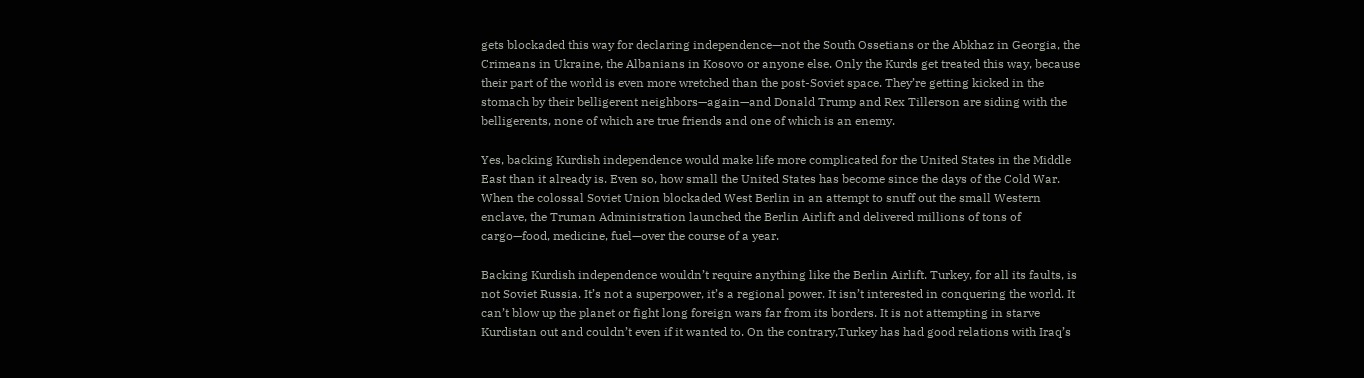gets blockaded this way for declaring independence—not the South Ossetians or the Abkhaz in Georgia, the Crimeans in Ukraine, the Albanians in Kosovo or anyone else. Only the Kurds get treated this way, because their part of the world is even more wretched than the post-Soviet space. They’re getting kicked in the stomach by their belligerent neighbors—again—and Donald Trump and Rex Tillerson are siding with the belligerents, none of which are true friends and one of which is an enemy.

Yes, backing Kurdish independence would make life more complicated for the United States in the Middle East than it already is. Even so, how small the United States has become since the days of the Cold War. When the colossal Soviet Union blockaded West Berlin in an attempt to snuff out the small Western enclave, the Truman Administration launched the Berlin Airlift and delivered millions of tons of cargo—food, medicine, fuel—over the course of a year.

Backing Kurdish independence wouldn’t require anything like the Berlin Airlift. Turkey, for all its faults, is not Soviet Russia. It’s not a superpower, it’s a regional power. It isn’t interested in conquering the world. It can’t blow up the planet or fight long foreign wars far from its borders. It is not attempting in starve Kurdistan out and couldn’t even if it wanted to. On the contrary,Turkey has had good relations with Iraq’s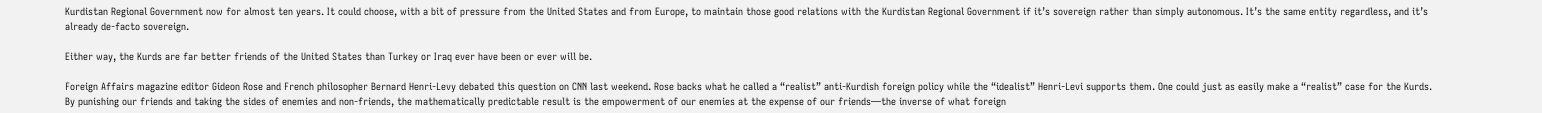Kurdistan Regional Government now for almost ten years. It could choose, with a bit of pressure from the United States and from Europe, to maintain those good relations with the Kurdistan Regional Government if it’s sovereign rather than simply autonomous. It’s the same entity regardless, and it’s already de-facto sovereign.

Either way, the Kurds are far better friends of the United States than Turkey or Iraq ever have been or ever will be.

Foreign Affairs magazine editor Gideon Rose and French philosopher Bernard Henri-Levy debated this question on CNN last weekend. Rose backs what he called a “realist” anti-Kurdish foreign policy while the “idealist” Henri-Levi supports them. One could just as easily make a “realist” case for the Kurds. By punishing our friends and taking the sides of enemies and non-friends, the mathematically predictable result is the empowerment of our enemies at the expense of our friends—the inverse of what foreign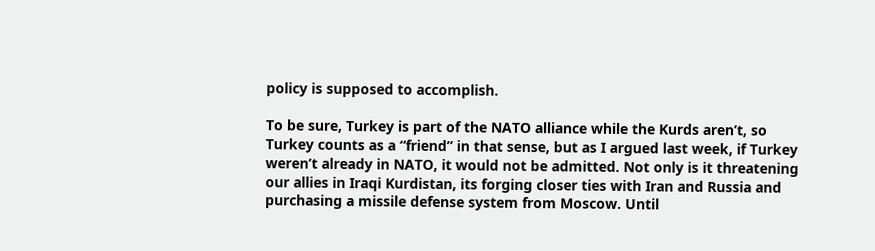policy is supposed to accomplish.

To be sure, Turkey is part of the NATO alliance while the Kurds aren’t, so Turkey counts as a “friend” in that sense, but as I argued last week, if Turkey weren’t already in NATO, it would not be admitted. Not only is it threatening our allies in Iraqi Kurdistan, its forging closer ties with Iran and Russia and purchasing a missile defense system from Moscow. Until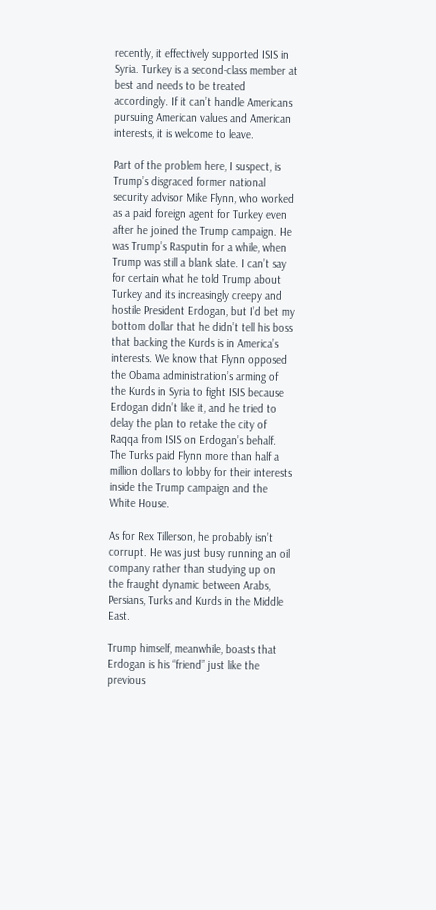recently, it effectively supported ISIS in Syria. Turkey is a second-class member at best and needs to be treated accordingly. If it can’t handle Americans pursuing American values and American interests, it is welcome to leave.

Part of the problem here, I suspect, is Trump’s disgraced former national security advisor Mike Flynn, who worked as a paid foreign agent for Turkey even after he joined the Trump campaign. He was Trump’s Rasputin for a while, when Trump was still a blank slate. I can’t say for certain what he told Trump about Turkey and its increasingly creepy and hostile President Erdogan, but I’d bet my bottom dollar that he didn’t tell his boss that backing the Kurds is in America’s interests. We know that Flynn opposed the Obama administration’s arming of the Kurds in Syria to fight ISIS because Erdogan didn’t like it, and he tried to delay the plan to retake the city of Raqqa from ISIS on Erdogan’s behalf. The Turks paid Flynn more than half a million dollars to lobby for their interests inside the Trump campaign and the White House.

As for Rex Tillerson, he probably isn’t corrupt. He was just busy running an oil company rather than studying up on the fraught dynamic between Arabs, Persians, Turks and Kurds in the Middle East.

Trump himself, meanwhile, boasts that Erdogan is his “friend” just like the previous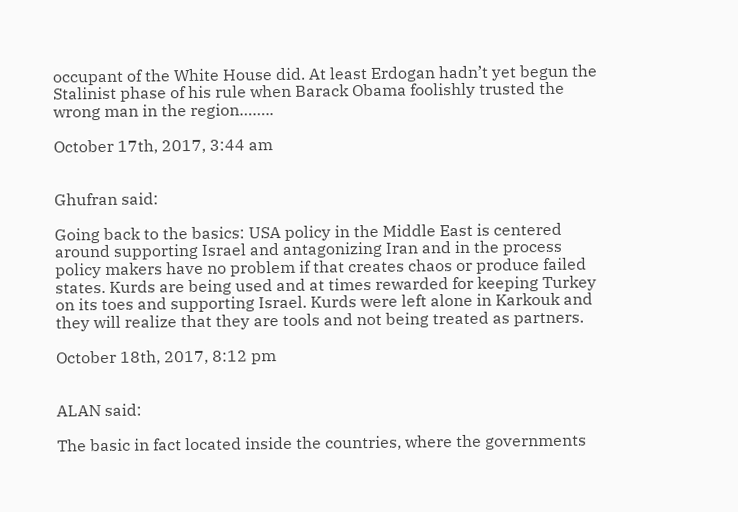occupant of the White House did. At least Erdogan hadn’t yet begun the Stalinist phase of his rule when Barack Obama foolishly trusted the wrong man in the region……..

October 17th, 2017, 3:44 am


Ghufran said:

Going back to the basics: USA policy in the Middle East is centered around supporting Israel and antagonizing Iran and in the process policy makers have no problem if that creates chaos or produce failed states. Kurds are being used and at times rewarded for keeping Turkey on its toes and supporting Israel. Kurds were left alone in Karkouk and they will realize that they are tools and not being treated as partners.

October 18th, 2017, 8:12 pm


ALAN said:

The basic in fact located inside the countries, where the governments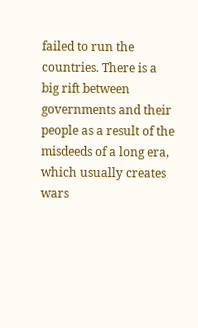failed to run the countries. There is a big rift between governments and their people as a result of the misdeeds of a long era, which usually creates wars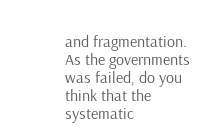and fragmentation.
As the governments was failed, do you think that the systematic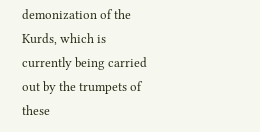demonization of the Kurds, which is currently being carried out by the trumpets of these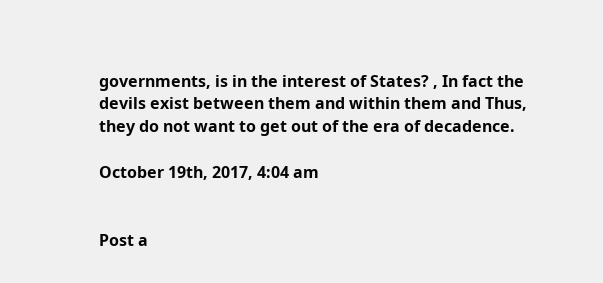governments, is in the interest of States? , In fact the devils exist between them and within them and Thus, they do not want to get out of the era of decadence.

October 19th, 2017, 4:04 am


Post a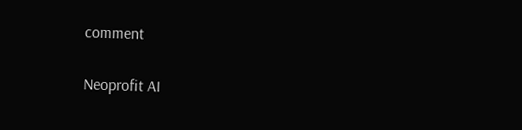comment

Neoprofit AI